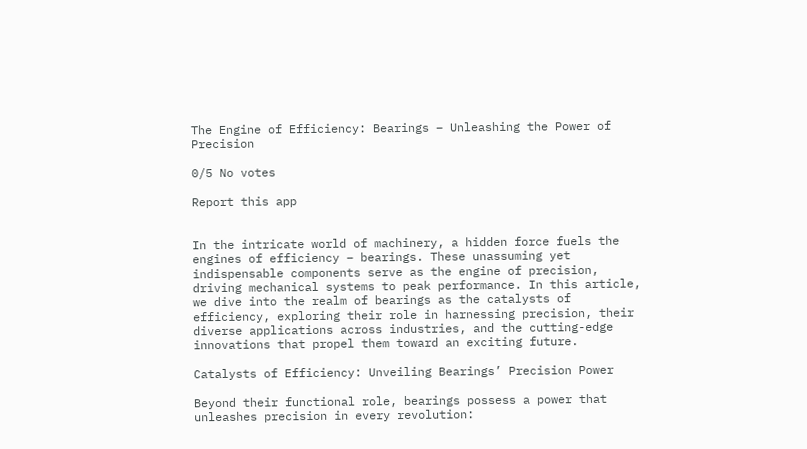The Engine of Efficiency: Bearings – Unleashing the Power of Precision

0/5 No votes

Report this app


In the intricate world of machinery, a hidden force fuels the engines of efficiency – bearings. These unassuming yet indispensable components serve as the engine of precision, driving mechanical systems to peak performance. In this article, we dive into the realm of bearings as the catalysts of efficiency, exploring their role in harnessing precision, their diverse applications across industries, and the cutting-edge innovations that propel them toward an exciting future.

Catalysts of Efficiency: Unveiling Bearings’ Precision Power

Beyond their functional role, bearings possess a power that unleashes precision in every revolution: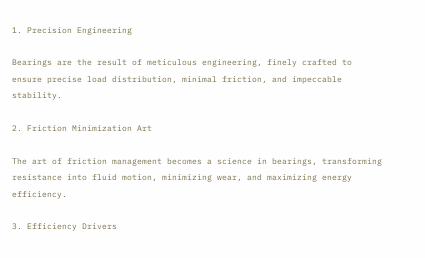1. Precision Engineering

Bearings are the result of meticulous engineering, finely crafted to ensure precise load distribution, minimal friction, and impeccable stability.

2. Friction Minimization Art

The art of friction management becomes a science in bearings, transforming resistance into fluid motion, minimizing wear, and maximizing energy efficiency.

3. Efficiency Drivers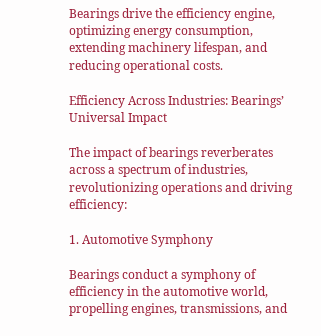Bearings drive the efficiency engine, optimizing energy consumption, extending machinery lifespan, and reducing operational costs.

Efficiency Across Industries: Bearings’ Universal Impact

The impact of bearings reverberates across a spectrum of industries, revolutionizing operations and driving efficiency:

1. Automotive Symphony

Bearings conduct a symphony of efficiency in the automotive world, propelling engines, transmissions, and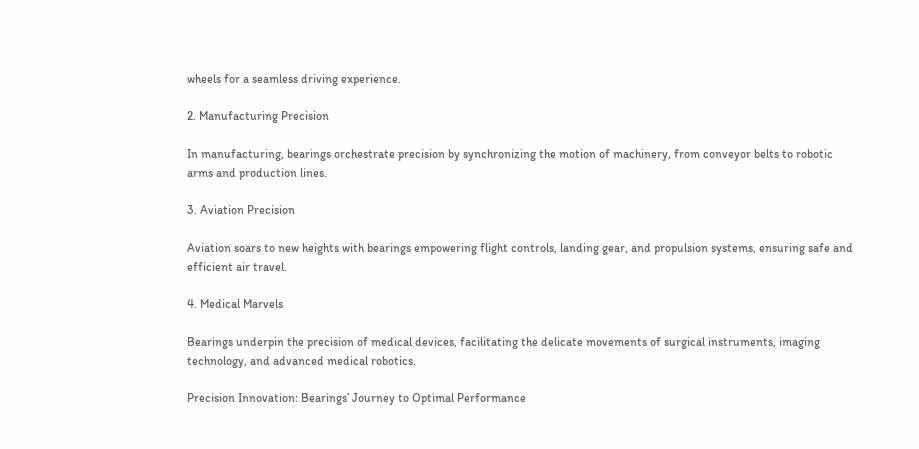wheels for a seamless driving experience.

2. Manufacturing Precision

In manufacturing, bearings orchestrate precision by synchronizing the motion of machinery, from conveyor belts to robotic arms and production lines.

3. Aviation Precision

Aviation soars to new heights with bearings empowering flight controls, landing gear, and propulsion systems, ensuring safe and efficient air travel.

4. Medical Marvels

Bearings underpin the precision of medical devices, facilitating the delicate movements of surgical instruments, imaging technology, and advanced medical robotics.

Precision Innovation: Bearings’ Journey to Optimal Performance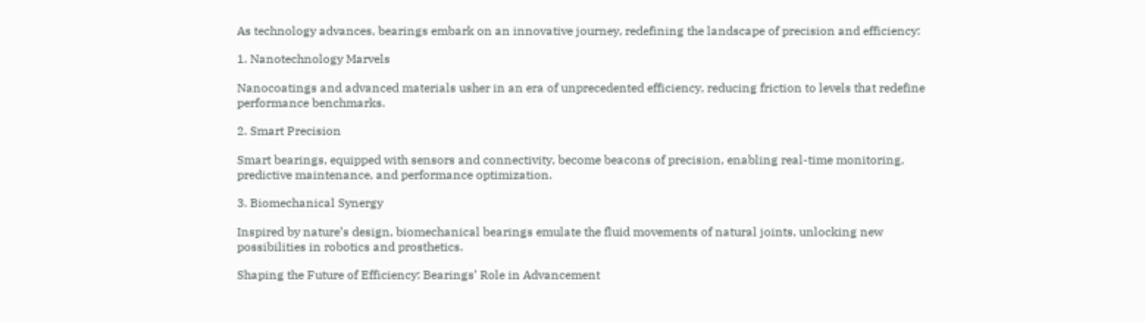As technology advances, bearings embark on an innovative journey, redefining the landscape of precision and efficiency:

1. Nanotechnology Marvels

Nanocoatings and advanced materials usher in an era of unprecedented efficiency, reducing friction to levels that redefine performance benchmarks.

2. Smart Precision

Smart bearings, equipped with sensors and connectivity, become beacons of precision, enabling real-time monitoring, predictive maintenance, and performance optimization.

3. Biomechanical Synergy

Inspired by nature’s design, biomechanical bearings emulate the fluid movements of natural joints, unlocking new possibilities in robotics and prosthetics.

Shaping the Future of Efficiency: Bearings’ Role in Advancement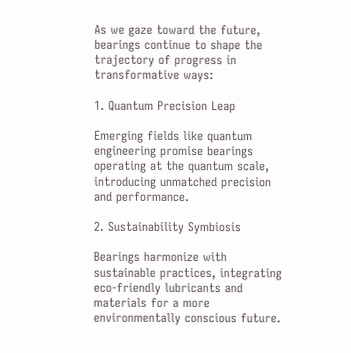As we gaze toward the future, bearings continue to shape the trajectory of progress in transformative ways:

1. Quantum Precision Leap

Emerging fields like quantum engineering promise bearings operating at the quantum scale, introducing unmatched precision and performance.

2. Sustainability Symbiosis

Bearings harmonize with sustainable practices, integrating eco-friendly lubricants and materials for a more environmentally conscious future.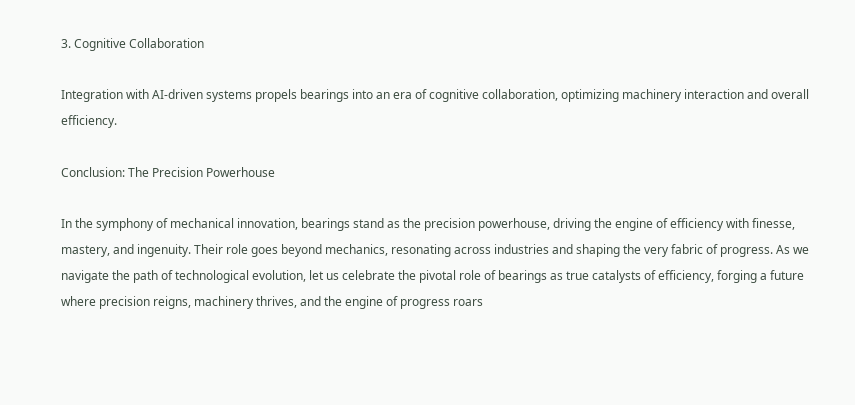3. Cognitive Collaboration

Integration with AI-driven systems propels bearings into an era of cognitive collaboration, optimizing machinery interaction and overall efficiency.

Conclusion: The Precision Powerhouse

In the symphony of mechanical innovation, bearings stand as the precision powerhouse, driving the engine of efficiency with finesse, mastery, and ingenuity. Their role goes beyond mechanics, resonating across industries and shaping the very fabric of progress. As we navigate the path of technological evolution, let us celebrate the pivotal role of bearings as true catalysts of efficiency, forging a future where precision reigns, machinery thrives, and the engine of progress roars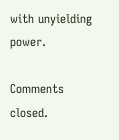with unyielding power.

Comments closed.